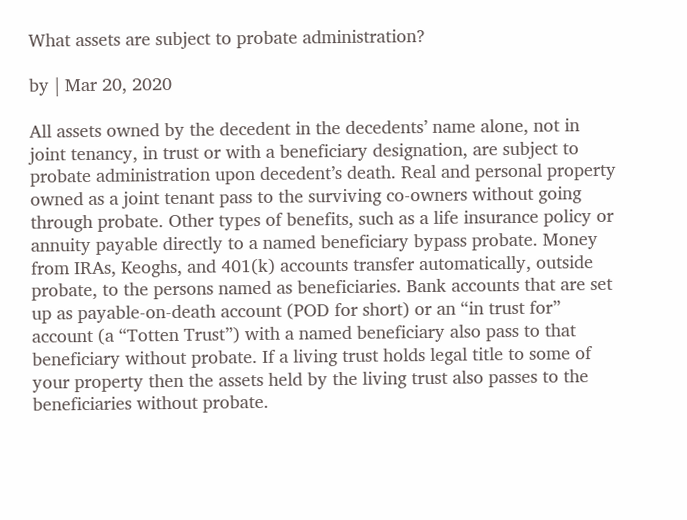What assets are subject to probate administration?

by | Mar 20, 2020

All assets owned by the decedent in the decedents’ name alone, not in joint tenancy, in trust or with a beneficiary designation, are subject to probate administration upon decedent’s death. Real and personal property owned as a joint tenant pass to the surviving co-owners without going through probate. Other types of benefits, such as a life insurance policy or annuity payable directly to a named beneficiary bypass probate. Money from IRAs, Keoghs, and 401(k) accounts transfer automatically, outside probate, to the persons named as beneficiaries. Bank accounts that are set up as payable-on-death account (POD for short) or an “in trust for” account (a “Totten Trust”) with a named beneficiary also pass to that beneficiary without probate. If a living trust holds legal title to some of your property then the assets held by the living trust also passes to the beneficiaries without probate.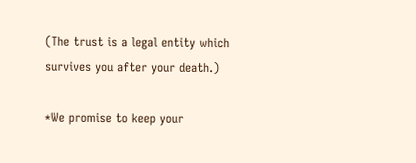(The trust is a legal entity which survives you after your death.)

*We promise to keep your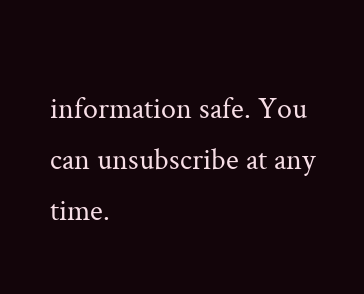information safe. You can unsubscribe at any time.